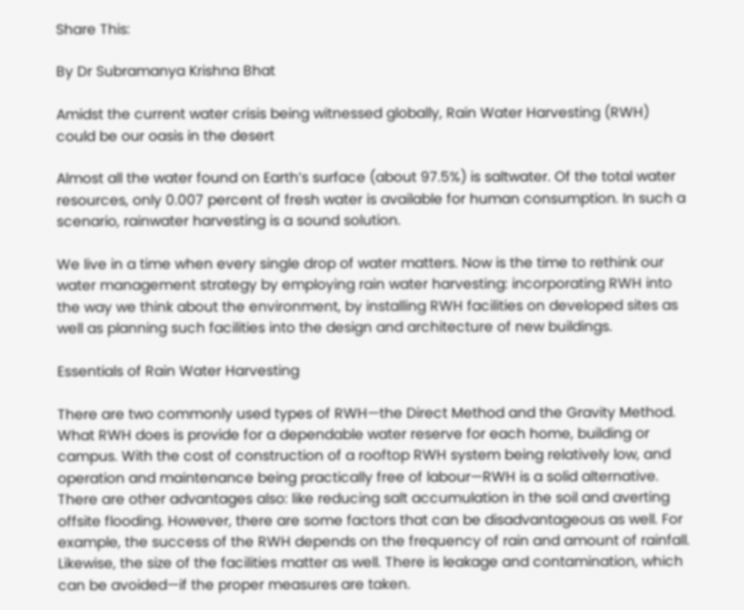Share This:

By Dr Subramanya Krishna Bhat

Amidst the current water crisis being witnessed globally, Rain Water Harvesting (RWH) could be our oasis in the desert

Almost all the water found on Earth’s surface (about 97.5%) is saltwater. Of the total water resources, only 0.007 percent of fresh water is available for human consumption. In such a scenario, rainwater harvesting is a sound solution.

We live in a time when every single drop of water matters. Now is the time to rethink our water management strategy by employing rain water harvesting: incorporating RWH into the way we think about the environment, by installing RWH facilities on developed sites as well as planning such facilities into the design and architecture of new buildings.

Essentials of Rain Water Harvesting

There are two commonly used types of RWH—the Direct Method and the Gravity Method. What RWH does is provide for a dependable water reserve for each home, building or campus. With the cost of construction of a rooftop RWH system being relatively low, and operation and maintenance being practically free of labour—RWH is a solid alternative. There are other advantages also: like reducing salt accumulation in the soil and averting offsite flooding. However, there are some factors that can be disadvantageous as well. For example, the success of the RWH depends on the frequency of rain and amount of rainfall. Likewise, the size of the facilities matter as well. There is leakage and contamination, which can be avoided—if the proper measures are taken.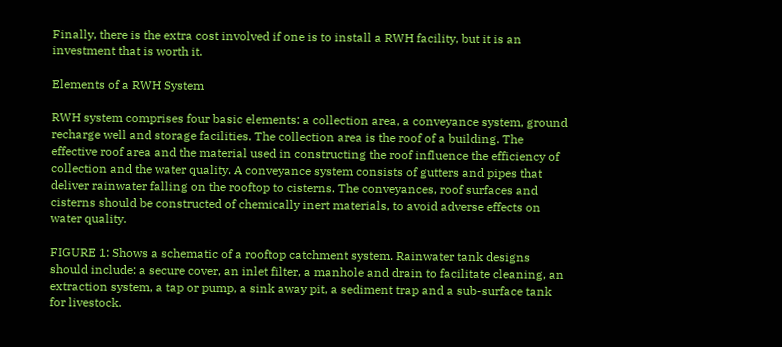Finally, there is the extra cost involved if one is to install a RWH facility, but it is an investment that is worth it.

Elements of a RWH System

RWH system comprises four basic elements: a collection area, a conveyance system, ground recharge well and storage facilities. The collection area is the roof of a building. The effective roof area and the material used in constructing the roof influence the efficiency of collection and the water quality. A conveyance system consists of gutters and pipes that deliver rainwater falling on the rooftop to cisterns. The conveyances, roof surfaces and cisterns should be constructed of chemically inert materials, to avoid adverse effects on water quality.

FIGURE 1: Shows a schematic of a rooftop catchment system. Rainwater tank designs should include: a secure cover, an inlet filter, a manhole and drain to facilitate cleaning, an extraction system, a tap or pump, a sink away pit, a sediment trap and a sub-surface tank for livestock.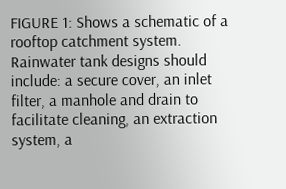FIGURE 1: Shows a schematic of a rooftop catchment system. Rainwater tank designs should include: a secure cover, an inlet filter, a manhole and drain to facilitate cleaning, an extraction system, a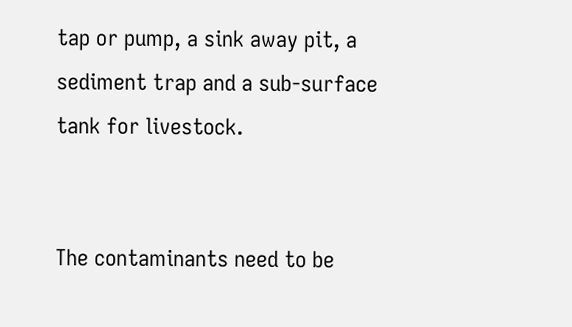tap or pump, a sink away pit, a sediment trap and a sub-surface tank for livestock.


The contaminants need to be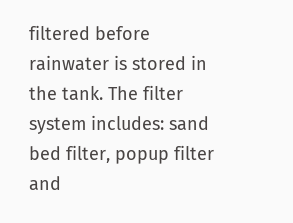filtered before rainwater is stored in the tank. The filter system includes: sand bed filter, popup filter and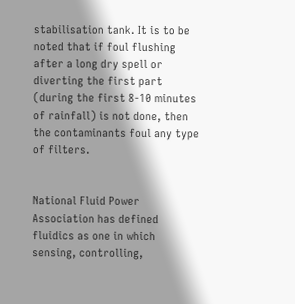stabilisation tank. It is to be noted that if foul flushing after a long dry spell or diverting the first part (during the first 8-10 minutes of rainfall) is not done, then the contaminants foul any type of filters.


National Fluid Power Association has defined fluidics as one in which sensing, controlling,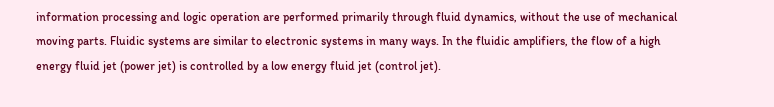information processing and logic operation are performed primarily through fluid dynamics, without the use of mechanical moving parts. Fluidic systems are similar to electronic systems in many ways. In the fluidic amplifiers, the flow of a high energy fluid jet (power jet) is controlled by a low energy fluid jet (control jet).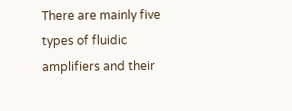There are mainly five types of fluidic amplifiers and their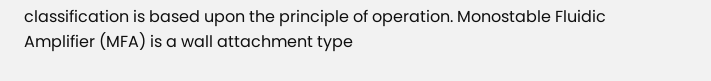classification is based upon the principle of operation. Monostable Fluidic Amplifier (MFA) is a wall attachment type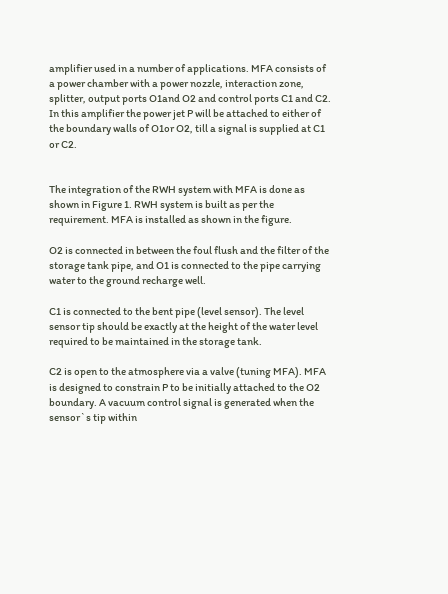amplifier used in a number of applications. MFA consists of a power chamber with a power nozzle, interaction zone, splitter, output ports O1and O2 and control ports C1 and C2. In this amplifier the power jet P will be attached to either of the boundary walls of O1or O2, till a signal is supplied at C1 or C2.


The integration of the RWH system with MFA is done as shown in Figure 1. RWH system is built as per the requirement. MFA is installed as shown in the figure.

O2 is connected in between the foul flush and the filter of the storage tank pipe, and O1 is connected to the pipe carrying water to the ground recharge well.

C1 is connected to the bent pipe (level sensor). The level sensor tip should be exactly at the height of the water level required to be maintained in the storage tank.

C2 is open to the atmosphere via a valve (tuning MFA). MFA is designed to constrain P to be initially attached to the O2 boundary. A vacuum control signal is generated when the sensor`s tip within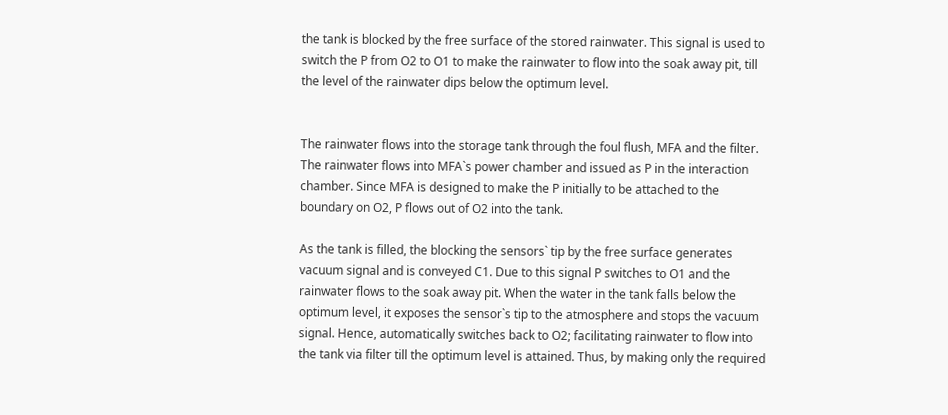the tank is blocked by the free surface of the stored rainwater. This signal is used to switch the P from O2 to O1 to make the rainwater to flow into the soak away pit, till the level of the rainwater dips below the optimum level.


The rainwater flows into the storage tank through the foul flush, MFA and the filter. The rainwater flows into MFA`s power chamber and issued as P in the interaction chamber. Since MFA is designed to make the P initially to be attached to the boundary on O2, P flows out of O2 into the tank.

As the tank is filled, the blocking the sensors` tip by the free surface generates vacuum signal and is conveyed C1. Due to this signal P switches to O1 and the rainwater flows to the soak away pit. When the water in the tank falls below the optimum level, it exposes the sensor`s tip to the atmosphere and stops the vacuum signal. Hence, automatically switches back to O2; facilitating rainwater to flow into the tank via filter till the optimum level is attained. Thus, by making only the required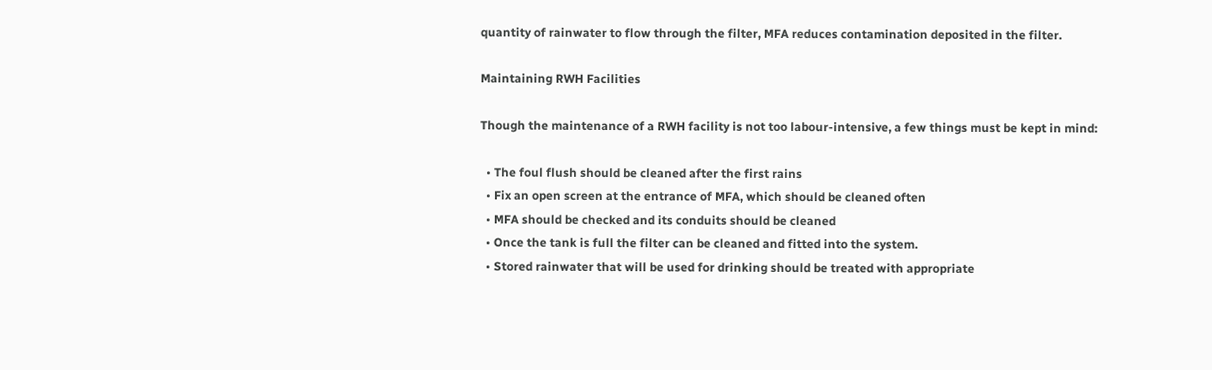quantity of rainwater to flow through the filter, MFA reduces contamination deposited in the filter.

Maintaining RWH Facilities

Though the maintenance of a RWH facility is not too labour-intensive, a few things must be kept in mind:

  • The foul flush should be cleaned after the first rains
  • Fix an open screen at the entrance of MFA, which should be cleaned often
  • MFA should be checked and its conduits should be cleaned
  • Once the tank is full the filter can be cleaned and fitted into the system.
  • Stored rainwater that will be used for drinking should be treated with appropriate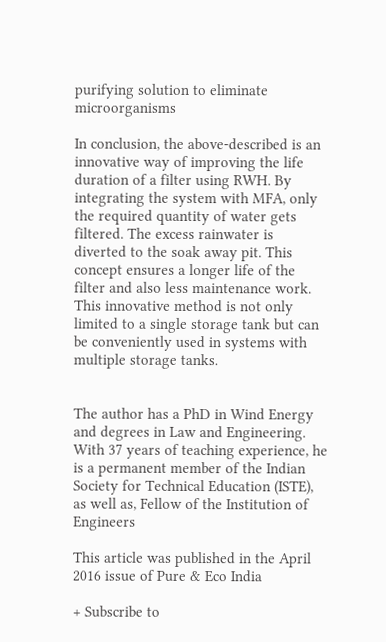purifying solution to eliminate microorganisms

In conclusion, the above-described is an innovative way of improving the life duration of a filter using RWH. By integrating the system with MFA, only the required quantity of water gets filtered. The excess rainwater is diverted to the soak away pit. This concept ensures a longer life of the filter and also less maintenance work. This innovative method is not only limited to a single storage tank but can be conveniently used in systems with multiple storage tanks.


The author has a PhD in Wind Energy and degrees in Law and Engineering. With 37 years of teaching experience, he is a permanent member of the Indian Society for Technical Education (ISTE), as well as, Fellow of the Institution of Engineers

This article was published in the April 2016 issue of Pure & Eco India

+ Subscribe to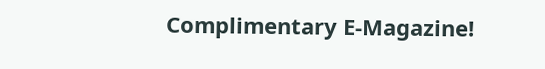Complimentary E-Magazine!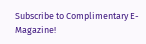Subscribe to Complimentary E-Magazine!